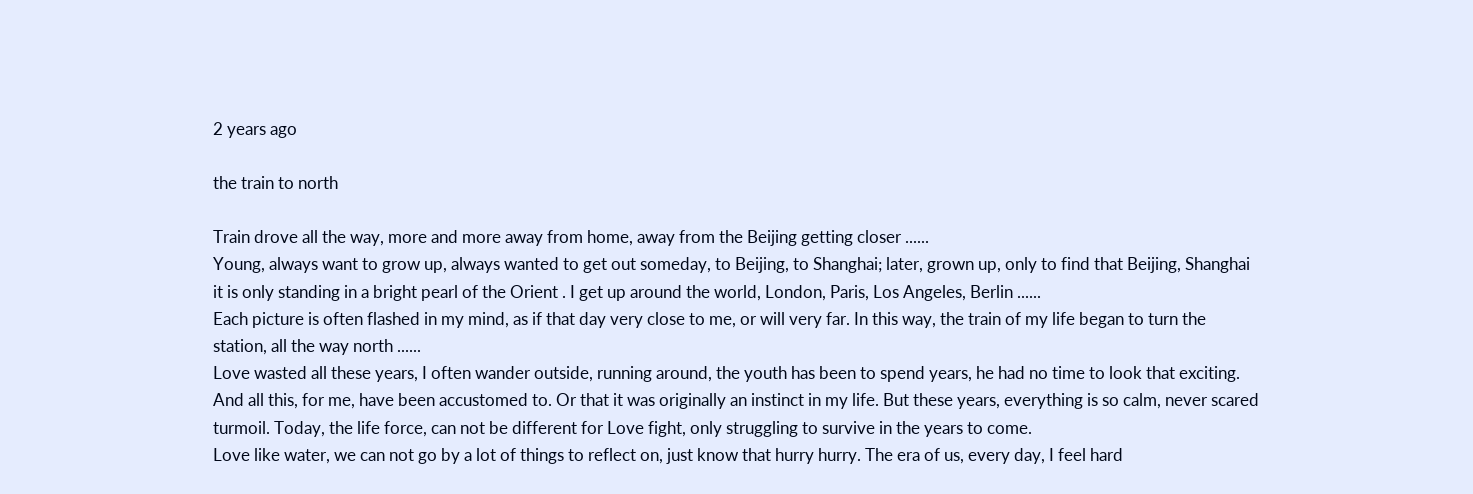2 years ago

the train to north

Train drove all the way, more and more away from home, away from the Beijing getting closer ......
Young, always want to grow up, always wanted to get out someday, to Beijing, to Shanghai; later, grown up, only to find that Beijing, Shanghai it is only standing in a bright pearl of the Orient . I get up around the world, London, Paris, Los Angeles, Berlin ......
Each picture is often flashed in my mind, as if that day very close to me, or will very far. In this way, the train of my life began to turn the station, all the way north ......
Love wasted all these years, I often wander outside, running around, the youth has been to spend years, he had no time to look that exciting. And all this, for me, have been accustomed to. Or that it was originally an instinct in my life. But these years, everything is so calm, never scared turmoil. Today, the life force, can not be different for Love fight, only struggling to survive in the years to come.
Love like water, we can not go by a lot of things to reflect on, just know that hurry hurry. The era of us, every day, I feel hard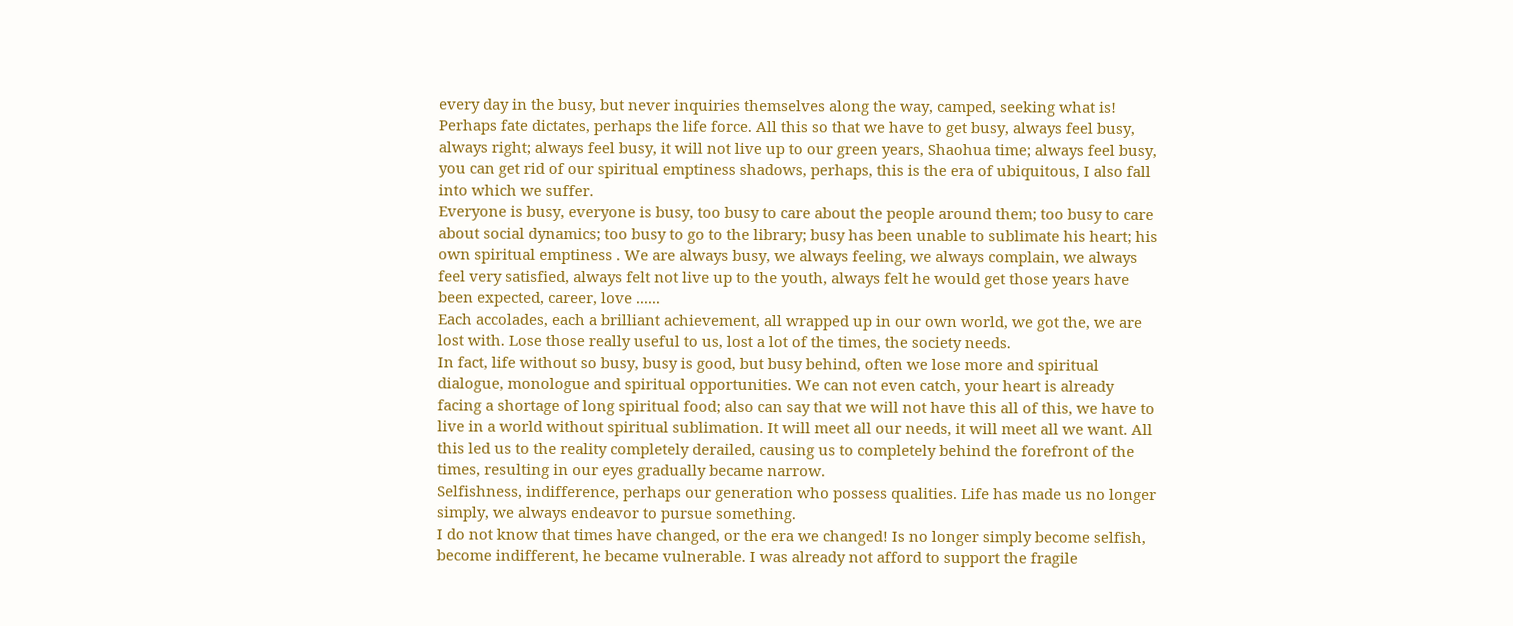every day in the busy, but never inquiries themselves along the way, camped, seeking what is! Perhaps fate dictates, perhaps the life force. All this so that we have to get busy, always feel busy, always right; always feel busy, it will not live up to our green years, Shaohua time; always feel busy, you can get rid of our spiritual emptiness shadows, perhaps, this is the era of ubiquitous, I also fall into which we suffer.
Everyone is busy, everyone is busy, too busy to care about the people around them; too busy to care about social dynamics; too busy to go to the library; busy has been unable to sublimate his heart; his own spiritual emptiness . We are always busy, we always feeling, we always complain, we always feel very satisfied, always felt not live up to the youth, always felt he would get those years have been expected, career, love ......
Each accolades, each a brilliant achievement, all wrapped up in our own world, we got the, we are lost with. Lose those really useful to us, lost a lot of the times, the society needs.
In fact, life without so busy, busy is good, but busy behind, often we lose more and spiritual dialogue, monologue and spiritual opportunities. We can not even catch, your heart is already facing a shortage of long spiritual food; also can say that we will not have this all of this, we have to live in a world without spiritual sublimation. It will meet all our needs, it will meet all we want. All this led us to the reality completely derailed, causing us to completely behind the forefront of the times, resulting in our eyes gradually became narrow.
Selfishness, indifference, perhaps our generation who possess qualities. Life has made us no longer simply, we always endeavor to pursue something.
I do not know that times have changed, or the era we changed! Is no longer simply become selfish, become indifferent, he became vulnerable. I was already not afford to support the fragile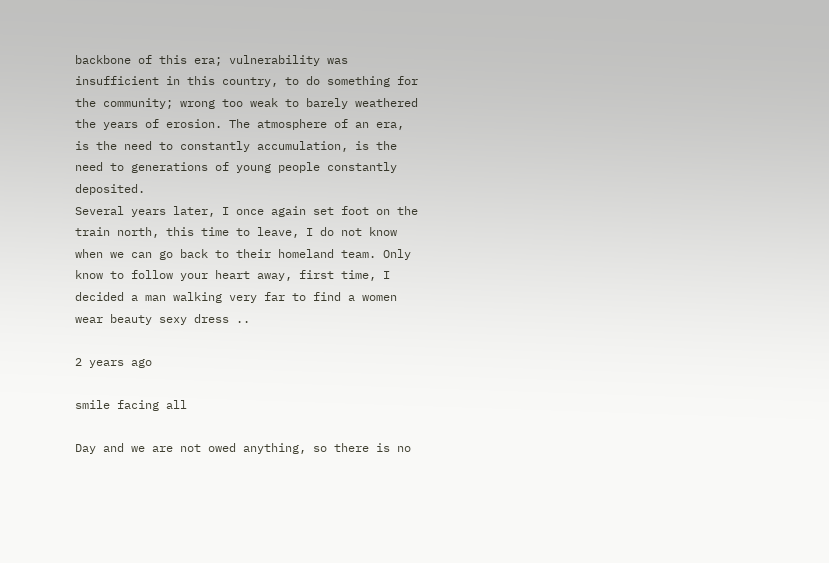backbone of this era; vulnerability was insufficient in this country, to do something for the community; wrong too weak to barely weathered the years of erosion. The atmosphere of an era, is the need to constantly accumulation, is the need to generations of young people constantly deposited.
Several years later, I once again set foot on the train north, this time to leave, I do not know when we can go back to their homeland team. Only know to follow your heart away, first time, I decided a man walking very far to find a women wear beauty sexy dress ..

2 years ago

smile facing all

Day and we are not owed anything, so there is no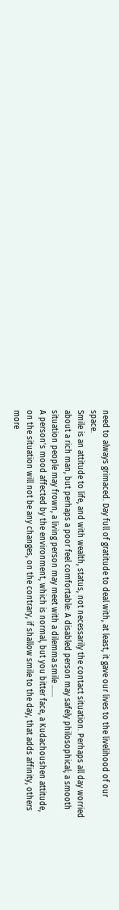need to always grimaced. Day full of gratitude to deal with, at least, it gave our lives to the livelihood of our space.
Smile is an attitude to life, and with wealth, status, not necessarily the contact situation. Perhaps all day worried about a rich man, but perhaps a poor feel comfortable: A disabled person may safely philosophical; a smooth situation people may frown, a living person may meet with a dilemma smile ......
A person's mood affected by the environment, which is normal, but you bitter face, a Kudachoushen attitude, on the situation will not be any changes, on the contrary, if shallow smile to the day, that adds affinity, others more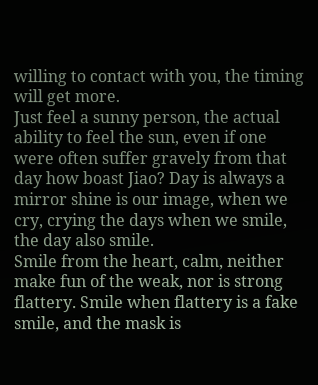willing to contact with you, the timing will get more.
Just feel a sunny person, the actual ability to feel the sun, even if one were often suffer gravely from that day how boast Jiao? Day is always a mirror shine is our image, when we cry, crying the days when we smile, the day also smile.
Smile from the heart, calm, neither make fun of the weak, nor is strong flattery. Smile when flattery is a fake smile, and the mask is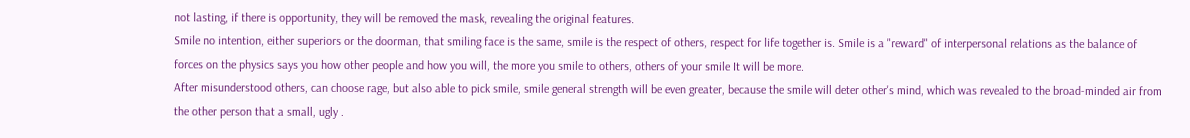not lasting, if there is opportunity, they will be removed the mask, revealing the original features.
Smile no intention, either superiors or the doorman, that smiling face is the same, smile is the respect of others, respect for life together is. Smile is a "reward" of interpersonal relations as the balance of forces on the physics says you how other people and how you will, the more you smile to others, others of your smile It will be more.
After misunderstood others, can choose rage, but also able to pick smile, smile general strength will be even greater, because the smile will deter other's mind, which was revealed to the broad-minded air from the other person that a small, ugly .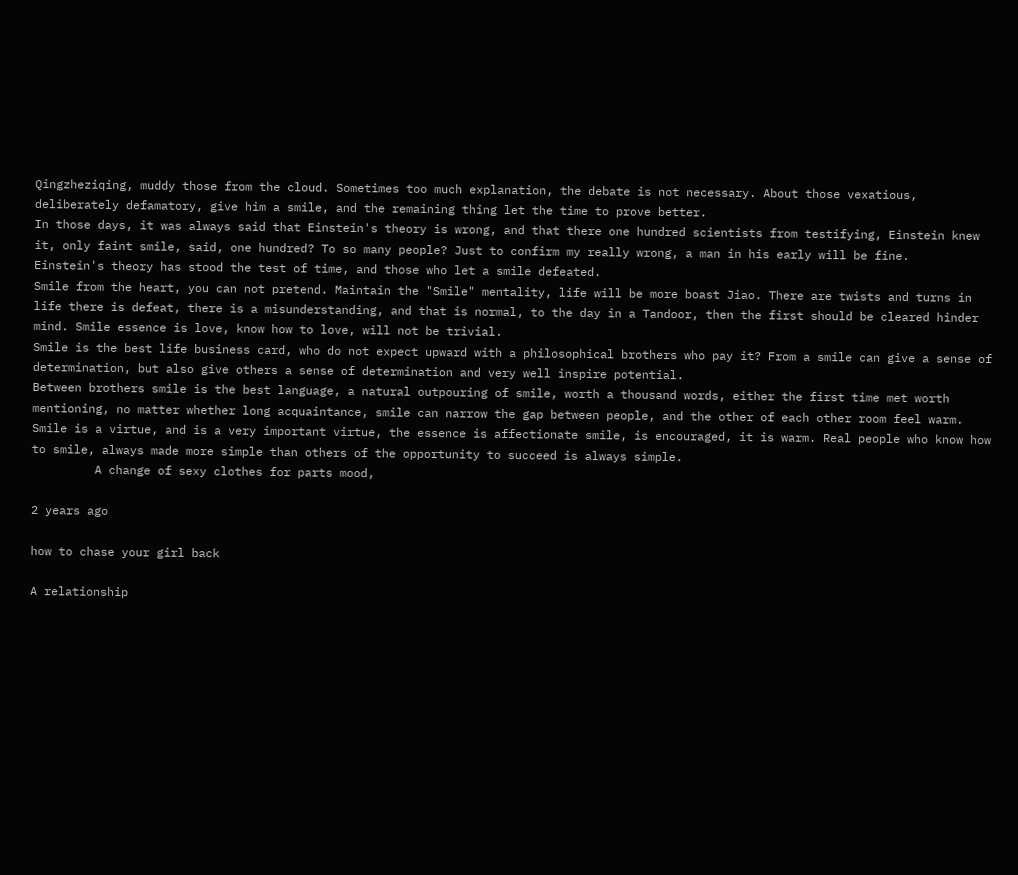Qingzheziqing, muddy those from the cloud. Sometimes too much explanation, the debate is not necessary. About those vexatious, deliberately defamatory, give him a smile, and the remaining thing let the time to prove better.
In those days, it was always said that Einstein's theory is wrong, and that there one hundred scientists from testifying, Einstein knew it, only faint smile, said, one hundred? To so many people? Just to confirm my really wrong, a man in his early will be fine.
Einstein's theory has stood the test of time, and those who let a smile defeated.
Smile from the heart, you can not pretend. Maintain the "Smile" mentality, life will be more boast Jiao. There are twists and turns in life there is defeat, there is a misunderstanding, and that is normal, to the day in a Tandoor, then the first should be cleared hinder mind. Smile essence is love, know how to love, will not be trivial.
Smile is the best life business card, who do not expect upward with a philosophical brothers who pay it? From a smile can give a sense of determination, but also give others a sense of determination and very well inspire potential.
Between brothers smile is the best language, a natural outpouring of smile, worth a thousand words, either the first time met worth mentioning, no matter whether long acquaintance, smile can narrow the gap between people, and the other of each other room feel warm.
Smile is a virtue, and is a very important virtue, the essence is affectionate smile, is encouraged, it is warm. Real people who know how to smile, always made more simple than others of the opportunity to succeed is always simple.
         A change of sexy clothes for parts mood,

2 years ago

how to chase your girl back

A relationship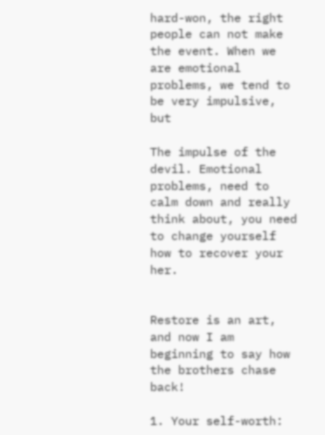hard-won, the right people can not make the event. When we are emotional problems, we tend to be very impulsive, but

The impulse of the devil. Emotional problems, need to calm down and really think about, you need to change yourself how to recover your her.


Restore is an art, and now I am beginning to say how the brothers chase back!

1. Your self-worth: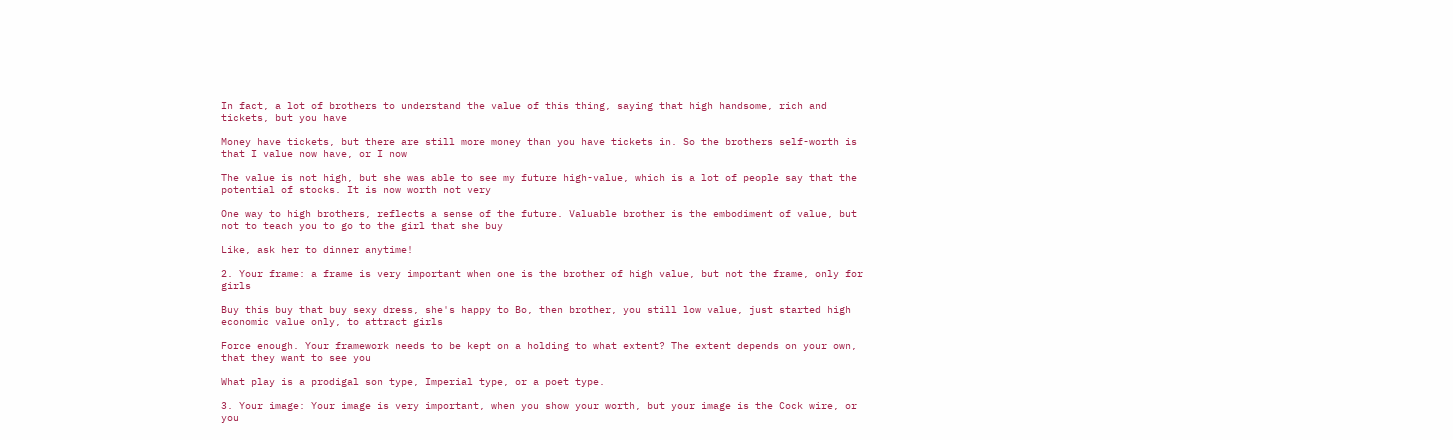In fact, a lot of brothers to understand the value of this thing, saying that high handsome, rich and tickets, but you have

Money have tickets, but there are still more money than you have tickets in. So the brothers self-worth is that I value now have, or I now

The value is not high, but she was able to see my future high-value, which is a lot of people say that the potential of stocks. It is now worth not very

One way to high brothers, reflects a sense of the future. Valuable brother is the embodiment of value, but not to teach you to go to the girl that she buy

Like, ask her to dinner anytime!

2. Your frame: a frame is very important when one is the brother of high value, but not the frame, only for girls

Buy this buy that buy sexy dress, she's happy to Bo, then brother, you still low value, just started high economic value only, to attract girls

Force enough. Your framework needs to be kept on a holding to what extent? The extent depends on your own, that they want to see you

What play is a prodigal son type, Imperial type, or a poet type.

3. Your image: Your image is very important, when you show your worth, but your image is the Cock wire, or you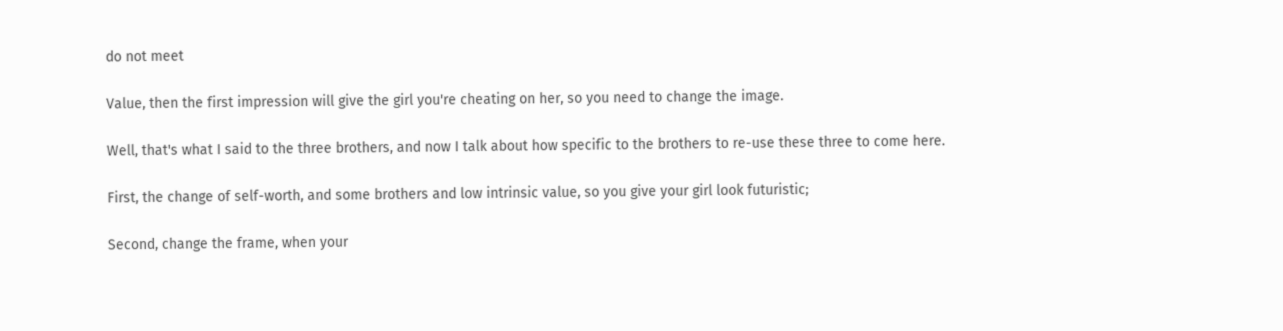do not meet

Value, then the first impression will give the girl you're cheating on her, so you need to change the image.

Well, that's what I said to the three brothers, and now I talk about how specific to the brothers to re-use these three to come here.

First, the change of self-worth, and some brothers and low intrinsic value, so you give your girl look futuristic;

Second, change the frame, when your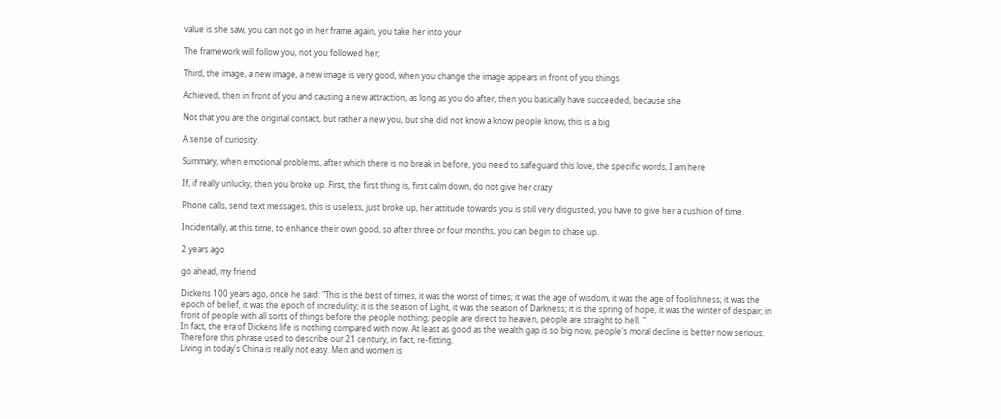value is she saw, you can not go in her frame again, you take her into your

The framework will follow you, not you followed her;

Third, the image, a new image, a new image is very good, when you change the image appears in front of you things

Achieved, then in front of you and causing a new attraction, as long as you do after, then you basically have succeeded, because she

Not that you are the original contact, but rather a new you, but she did not know a know people know, this is a big

A sense of curiosity.

Summary, when emotional problems, after which there is no break in before, you need to safeguard this love, the specific words, I am here

If, if really unlucky, then you broke up. First, the first thing is, first calm down, do not give her crazy

Phone calls, send text messages, this is useless, just broke up, her attitude towards you is still very disgusted, you have to give her a cushion of time.

Incidentally, at this time, to enhance their own good, so after three or four months, you can begin to chase up.

2 years ago

go ahead, my friend

Dickens 100 years ago, once he said: "This is the best of times, it was the worst of times; it was the age of wisdom, it was the age of foolishness; it was the epoch of belief, it was the epoch of incredulity; it is the season of Light, it was the season of Darkness; it is the spring of hope, it was the winter of despair; in front of people with all sorts of things before the people nothing; people are direct to heaven, people are straight to hell. "
In fact, the era of Dickens life is nothing compared with now. At least as good as the wealth gap is so big now, people's moral decline is better now serious. Therefore this phrase used to describe our 21 century, in fact, re-fitting.
Living in today's China is really not easy. Men and women is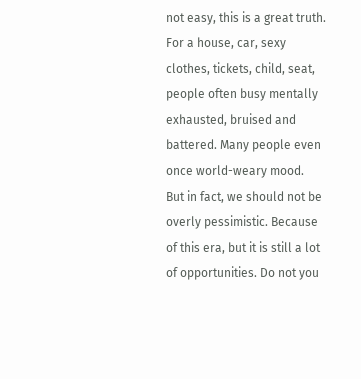not easy, this is a great truth. For a house, car, sexy clothes, tickets, child, seat, people often busy mentally exhausted, bruised and battered. Many people even once world-weary mood.
But in fact, we should not be overly pessimistic. Because of this era, but it is still a lot of opportunities. Do not you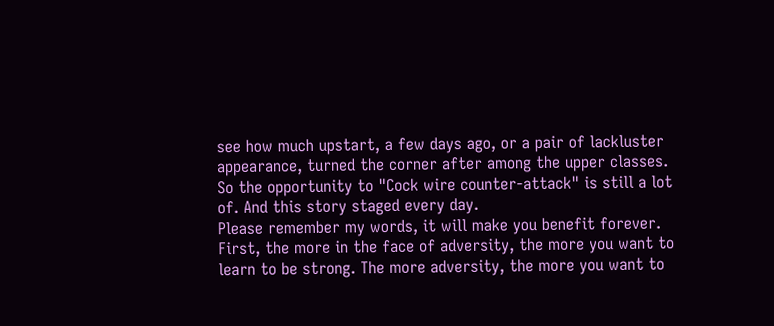see how much upstart, a few days ago, or a pair of lackluster appearance, turned the corner after among the upper classes. So the opportunity to "Cock wire counter-attack" is still a lot of. And this story staged every day.
Please remember my words, it will make you benefit forever.
First, the more in the face of adversity, the more you want to learn to be strong. The more adversity, the more you want to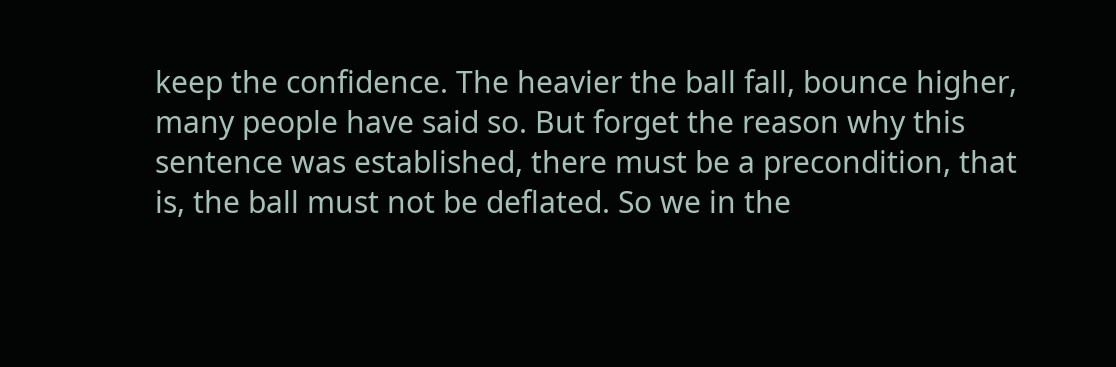keep the confidence. The heavier the ball fall, bounce higher, many people have said so. But forget the reason why this sentence was established, there must be a precondition, that is, the ball must not be deflated. So we in the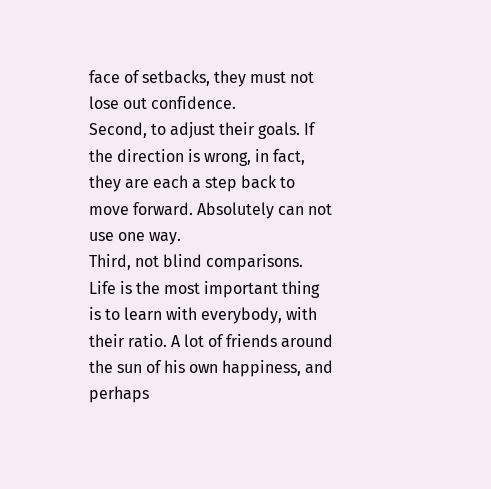face of setbacks, they must not lose out confidence.
Second, to adjust their goals. If the direction is wrong, in fact, they are each a step back to move forward. Absolutely can not use one way.
Third, not blind comparisons. Life is the most important thing is to learn with everybody, with their ratio. A lot of friends around the sun of his own happiness, and perhaps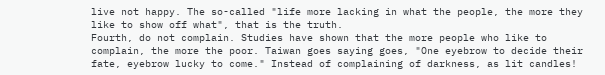live not happy. The so-called "life more lacking in what the people, the more they like to show off what", that is the truth.
Fourth, do not complain. Studies have shown that the more people who like to complain, the more the poor. Taiwan goes saying goes, "One eyebrow to decide their fate, eyebrow lucky to come." Instead of complaining of darkness, as lit candles!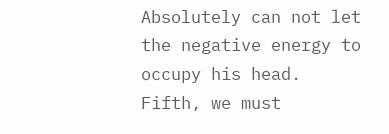Absolutely can not let the negative energy to occupy his head.
Fifth, we must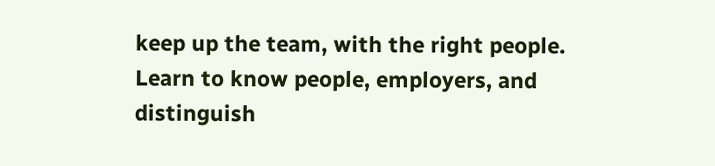keep up the team, with the right people. Learn to know people, employers, and distinguish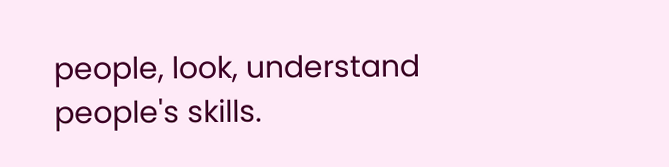people, look, understand people's skills.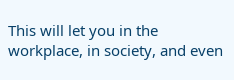This will let you in the workplace, in society, and even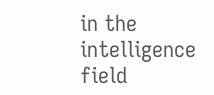in the intelligence field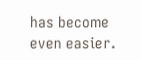has become even easier.